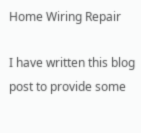Home Wiring Repair

I have written this blog post to provide some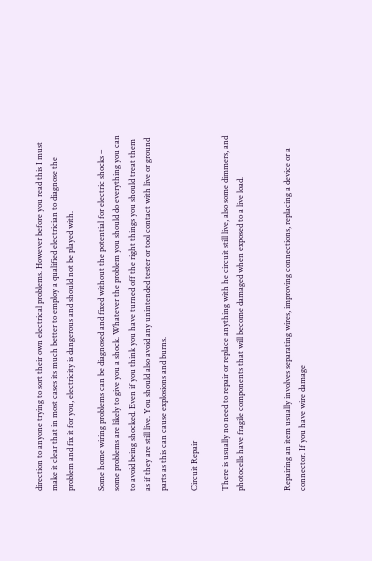direction to anyone trying to sort their own electrical problems. However before you read this I must make it clear that in most cases its much better to employ a qualified electrician to diagnose the problem and fix it for you, electricity is dangerous and should not be played with.

Some home wiring problems can be diagnosed and fixed without the potential for electric shocks – some problems are likely to give you a shock. Whatever the problem you should do everything you can to avoid being shocked. Even if you think you have turned off the right things you should treat them as if they are still live. You should also avoid any unintended tester or tool contact with live or ground parts as this can cause explosions and burns.

Circuit Repair

There is usually no need to repair or replace anything with he circuit still live, also some dimmers, and photocells have fragile components that will become damaged when exposed to a live load.


Repairing an item usually involves separating wires, improving connections, replacing a device or a connector. If you have wire damage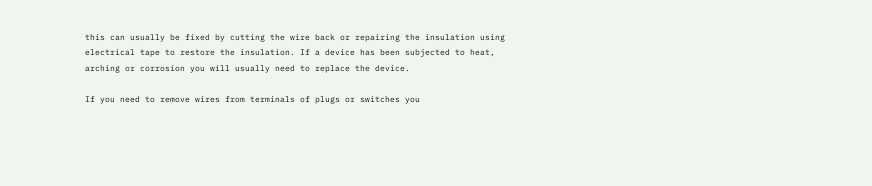this can usually be fixed by cutting the wire back or repairing the insulation using electrical tape to restore the insulation. If a device has been subjected to heat, arching or corrosion you will usually need to replace the device.

If you need to remove wires from terminals of plugs or switches you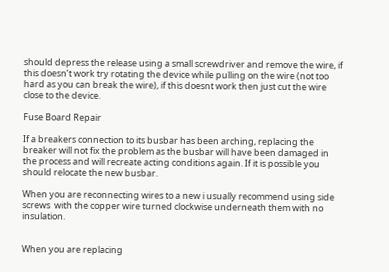should depress the release using a small screwdriver and remove the wire, if this doesn’t work try rotating the device while pulling on the wire (not too hard as you can break the wire), if this doesnt work then just cut the wire close to the device.

Fuse Board Repair

If a breakers connection to its busbar has been arching, replacing the breaker will not fix the problem as the busbar will have been damaged in the process and will recreate acting conditions again. If it is possible you should relocate the new busbar.

When you are reconnecting wires to a new i usually recommend using side screws  with the copper wire turned clockwise underneath them with no insulation.


When you are replacing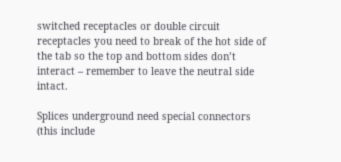switched receptacles or double circuit receptacles you need to break of the hot side of the tab so the top and bottom sides don’t interact – remember to leave the neutral side intact.

Splices underground need special connectors (this include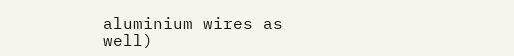aluminium wires as well)